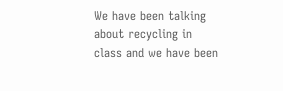We have been talking about recycling in class and we have been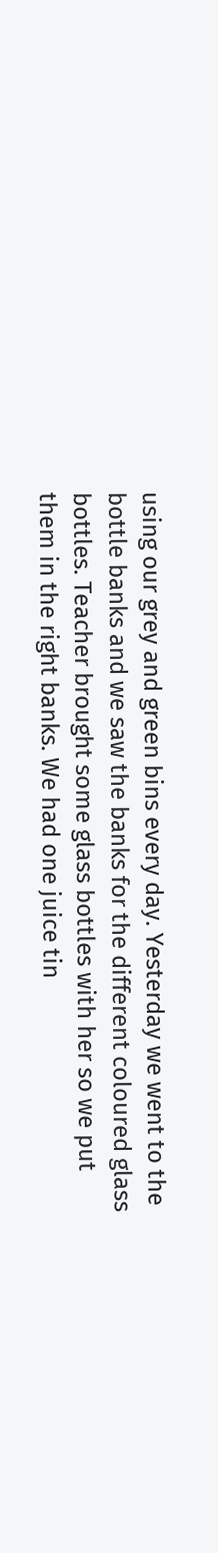using our grey and green bins every day. Yesterday we went to the bottle banks and we saw the banks for the different coloured glass bottles. Teacher brought some glass bottles with her so we put them in the right banks. We had one juice tin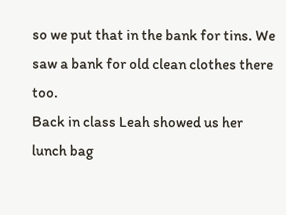so we put that in the bank for tins. We saw a bank for old clean clothes there too.
Back in class Leah showed us her lunch bag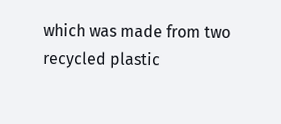which was made from two recycled plastic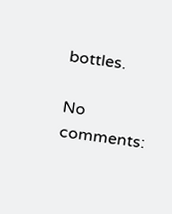bottles.

No comments: